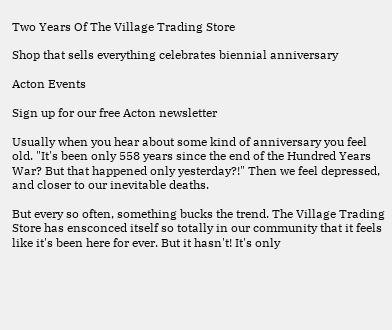Two Years Of The Village Trading Store

Shop that sells everything celebrates biennial anniversary

Acton Events

Sign up for our free Acton newsletter

Usually when you hear about some kind of anniversary you feel old. "It's been only 558 years since the end of the Hundred Years War? But that happened only yesterday?!" Then we feel depressed, and closer to our inevitable deaths.

But every so often, something bucks the trend. The Village Trading Store has ensconced itself so totally in our community that it feels like it's been here for ever. But it hasn't! It's only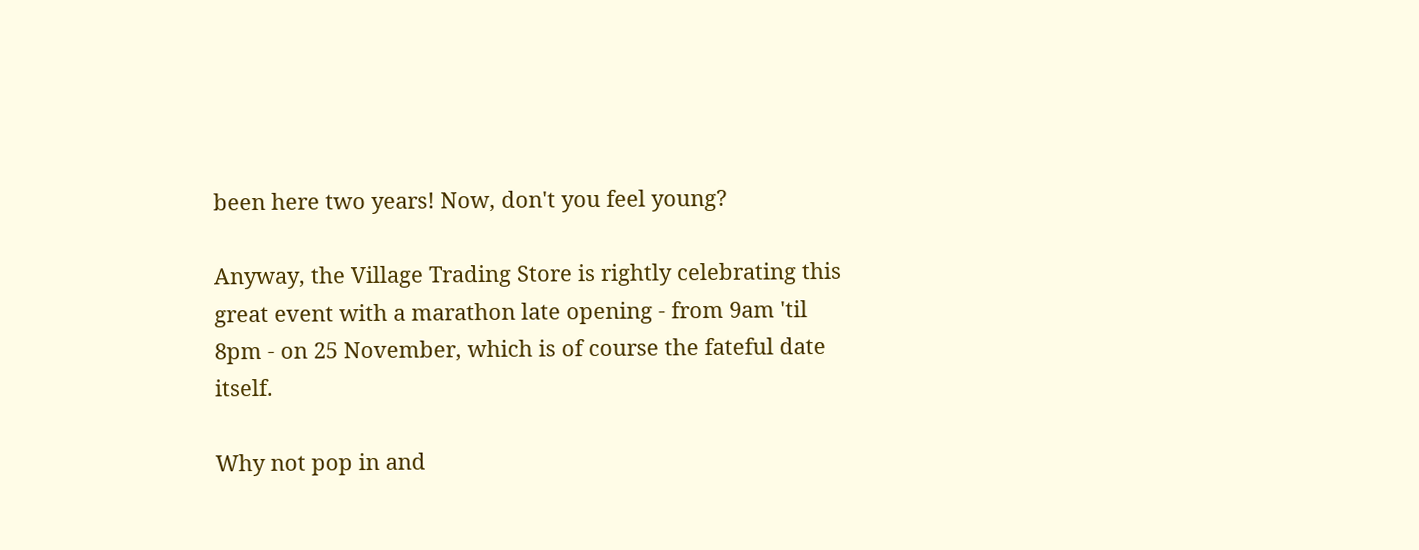been here two years! Now, don't you feel young?

Anyway, the Village Trading Store is rightly celebrating this great event with a marathon late opening - from 9am 'til 8pm - on 25 November, which is of course the fateful date itself.

Why not pop in and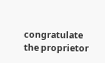congratulate the proprietor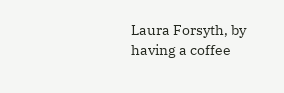Laura Forsyth, by having a coffee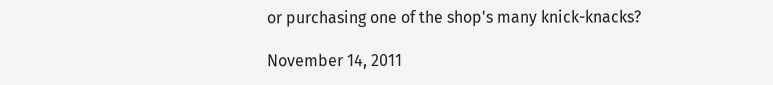or purchasing one of the shop's many knick-knacks?

November 14, 2011